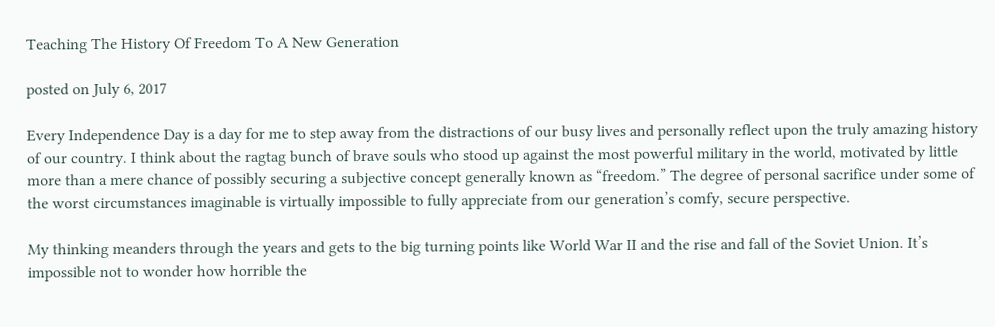Teaching The History Of Freedom To A New Generation

posted on July 6, 2017

Every Independence Day is a day for me to step away from the distractions of our busy lives and personally reflect upon the truly amazing history of our country. I think about the ragtag bunch of brave souls who stood up against the most powerful military in the world, motivated by little more than a mere chance of possibly securing a subjective concept generally known as “freedom.” The degree of personal sacrifice under some of the worst circumstances imaginable is virtually impossible to fully appreciate from our generation’s comfy, secure perspective.

My thinking meanders through the years and gets to the big turning points like World War II and the rise and fall of the Soviet Union. It’s impossible not to wonder how horrible the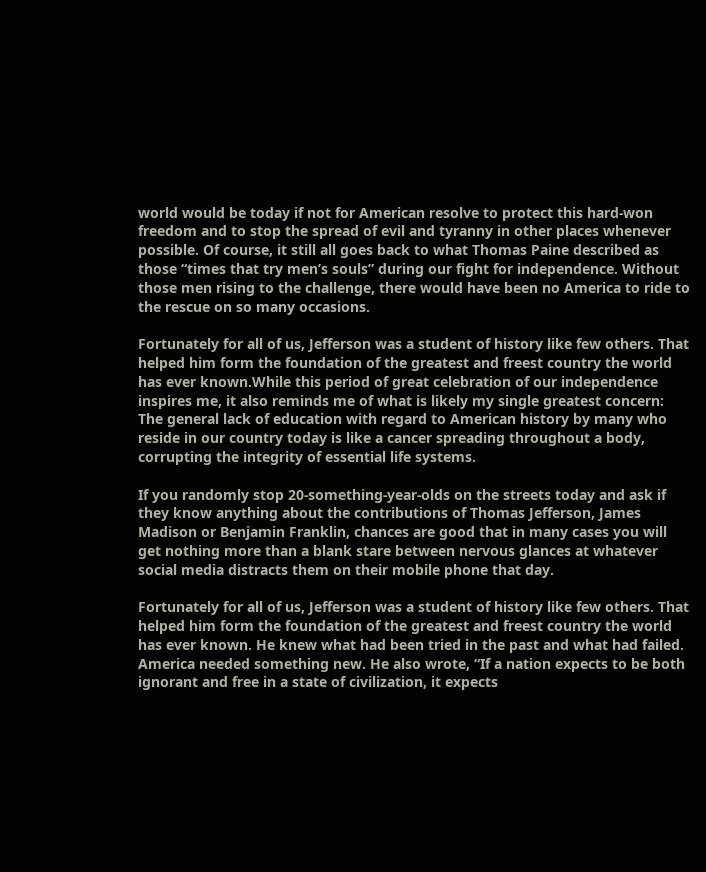world would be today if not for American resolve to protect this hard-won freedom and to stop the spread of evil and tyranny in other places whenever possible. Of course, it still all goes back to what Thomas Paine described as those “times that try men’s souls” during our fight for independence. Without those men rising to the challenge, there would have been no America to ride to the rescue on so many occasions.

Fortunately for all of us, Jefferson was a student of history like few others. That helped him form the foundation of the greatest and freest country the world has ever known.While this period of great celebration of our independence inspires me, it also reminds me of what is likely my single greatest concern: The general lack of education with regard to American history by many who reside in our country today is like a cancer spreading throughout a body, corrupting the integrity of essential life systems.

If you randomly stop 20-something-year-olds on the streets today and ask if they know anything about the contributions of Thomas Jefferson, James Madison or Benjamin Franklin, chances are good that in many cases you will get nothing more than a blank stare between nervous glances at whatever social media distracts them on their mobile phone that day.

Fortunately for all of us, Jefferson was a student of history like few others. That helped him form the foundation of the greatest and freest country the world has ever known. He knew what had been tried in the past and what had failed. America needed something new. He also wrote, “If a nation expects to be both ignorant and free in a state of civilization, it expects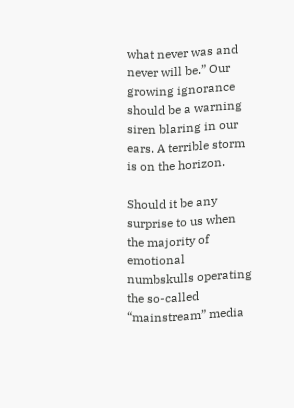what never was and never will be.” Our growing ignorance should be a warning siren blaring in our ears. A terrible storm is on the horizon.

Should it be any surprise to us when the majority of emotional numbskulls operating the so-called “mainstream” media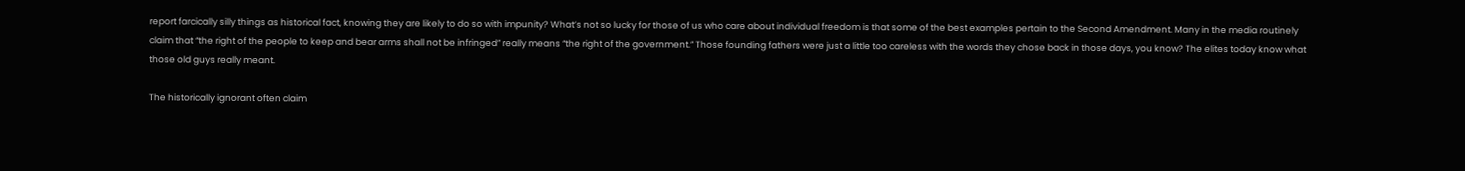report farcically silly things as historical fact, knowing they are likely to do so with impunity? What’s not so lucky for those of us who care about individual freedom is that some of the best examples pertain to the Second Amendment. Many in the media routinely claim that “the right of the people to keep and bear arms shall not be infringed” really means “the right of the government.” Those founding fathers were just a little too careless with the words they chose back in those days, you know? The elites today know what those old guys really meant.

The historically ignorant often claim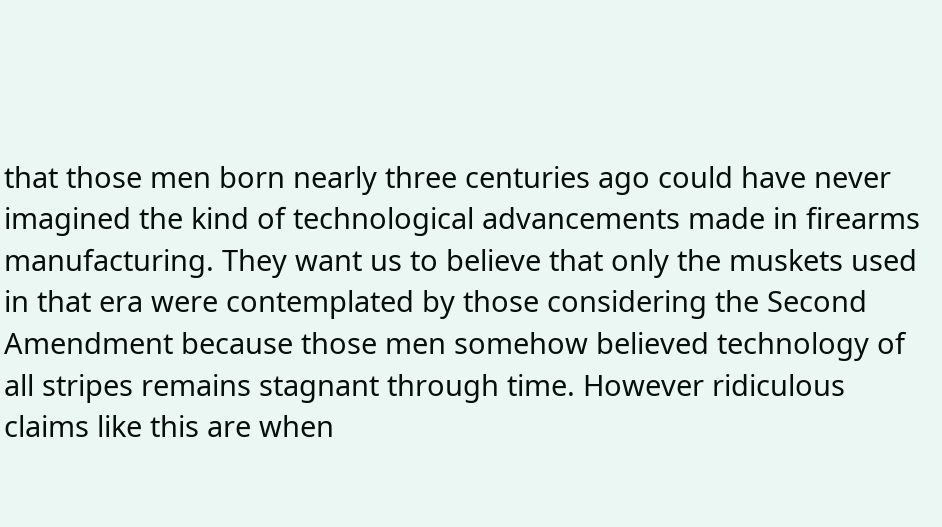that those men born nearly three centuries ago could have never imagined the kind of technological advancements made in firearms manufacturing. They want us to believe that only the muskets used in that era were contemplated by those considering the Second Amendment because those men somehow believed technology of all stripes remains stagnant through time. However ridiculous claims like this are when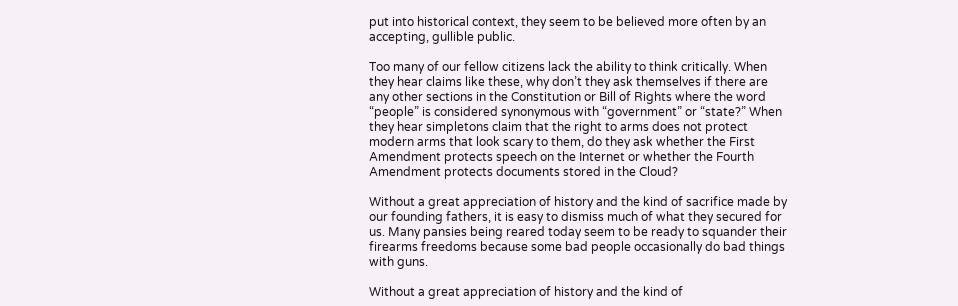put into historical context, they seem to be believed more often by an accepting, gullible public.

Too many of our fellow citizens lack the ability to think critically. When they hear claims like these, why don’t they ask themselves if there are any other sections in the Constitution or Bill of Rights where the word “people” is considered synonymous with “government” or “state?” When they hear simpletons claim that the right to arms does not protect modern arms that look scary to them, do they ask whether the First Amendment protects speech on the Internet or whether the Fourth Amendment protects documents stored in the Cloud?

Without a great appreciation of history and the kind of sacrifice made by our founding fathers, it is easy to dismiss much of what they secured for us. Many pansies being reared today seem to be ready to squander their firearms freedoms because some bad people occasionally do bad things with guns.

Without a great appreciation of history and the kind of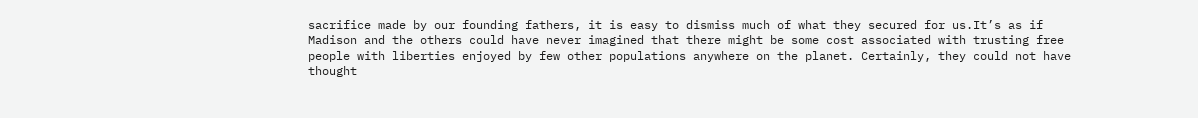sacrifice made by our founding fathers, it is easy to dismiss much of what they secured for us.It’s as if Madison and the others could have never imagined that there might be some cost associated with trusting free people with liberties enjoyed by few other populations anywhere on the planet. Certainly, they could not have thought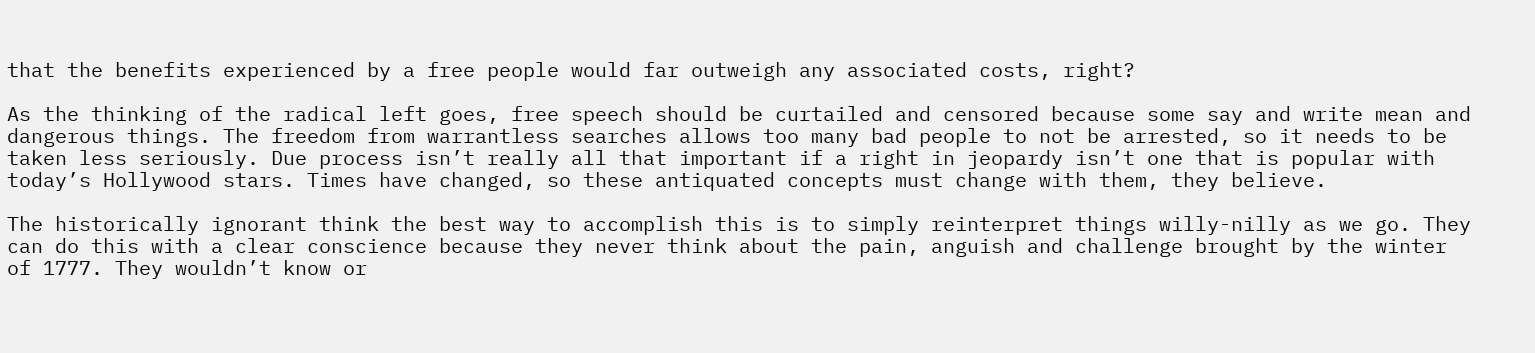that the benefits experienced by a free people would far outweigh any associated costs, right?

As the thinking of the radical left goes, free speech should be curtailed and censored because some say and write mean and dangerous things. The freedom from warrantless searches allows too many bad people to not be arrested, so it needs to be taken less seriously. Due process isn’t really all that important if a right in jeopardy isn’t one that is popular with today’s Hollywood stars. Times have changed, so these antiquated concepts must change with them, they believe.

The historically ignorant think the best way to accomplish this is to simply reinterpret things willy-nilly as we go. They can do this with a clear conscience because they never think about the pain, anguish and challenge brought by the winter of 1777. They wouldn’t know or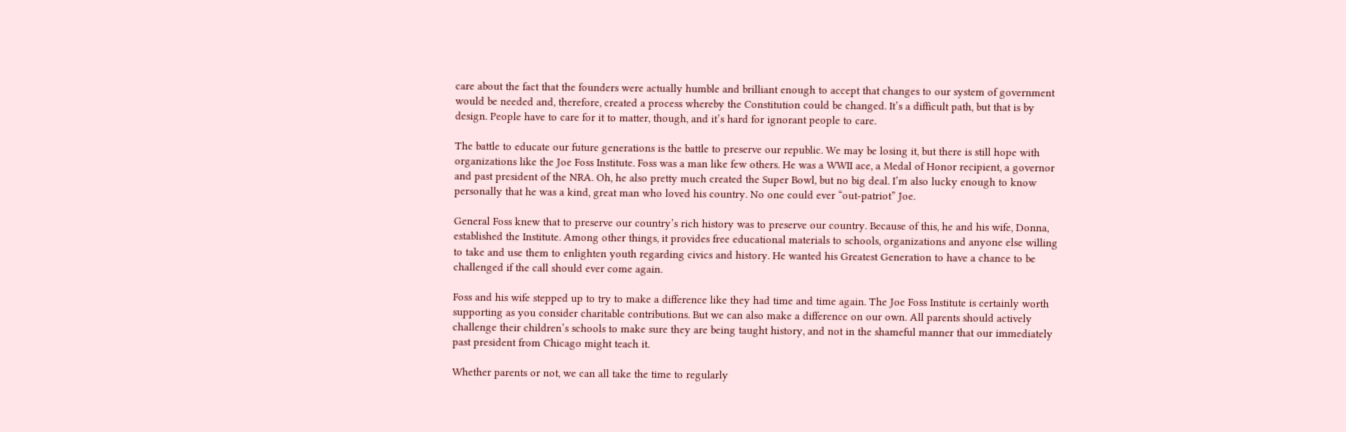care about the fact that the founders were actually humble and brilliant enough to accept that changes to our system of government would be needed and, therefore, created a process whereby the Constitution could be changed. It’s a difficult path, but that is by design. People have to care for it to matter, though, and it’s hard for ignorant people to care.

The battle to educate our future generations is the battle to preserve our republic. We may be losing it, but there is still hope with organizations like the Joe Foss Institute. Foss was a man like few others. He was a WWII ace, a Medal of Honor recipient, a governor and past president of the NRA. Oh, he also pretty much created the Super Bowl, but no big deal. I’m also lucky enough to know personally that he was a kind, great man who loved his country. No one could ever “out-patriot” Joe.

General Foss knew that to preserve our country’s rich history was to preserve our country. Because of this, he and his wife, Donna, established the Institute. Among other things, it provides free educational materials to schools, organizations and anyone else willing to take and use them to enlighten youth regarding civics and history. He wanted his Greatest Generation to have a chance to be challenged if the call should ever come again.

Foss and his wife stepped up to try to make a difference like they had time and time again. The Joe Foss Institute is certainly worth supporting as you consider charitable contributions. But we can also make a difference on our own. All parents should actively challenge their children’s schools to make sure they are being taught history, and not in the shameful manner that our immediately past president from Chicago might teach it.

Whether parents or not, we can all take the time to regularly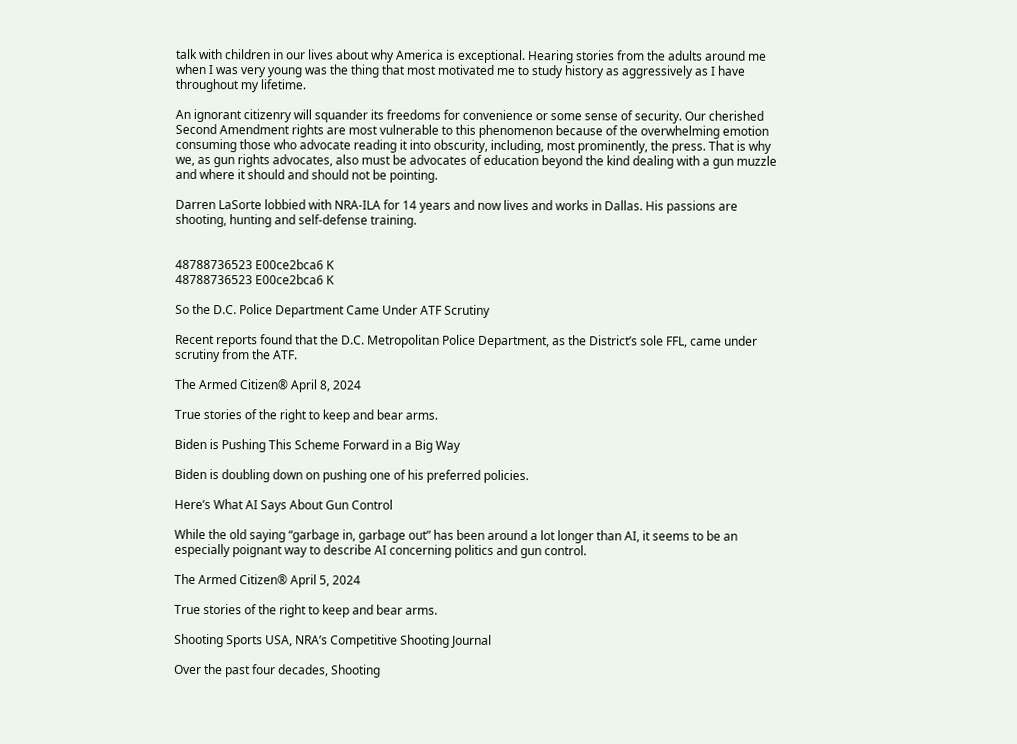talk with children in our lives about why America is exceptional. Hearing stories from the adults around me when I was very young was the thing that most motivated me to study history as aggressively as I have throughout my lifetime.

An ignorant citizenry will squander its freedoms for convenience or some sense of security. Our cherished Second Amendment rights are most vulnerable to this phenomenon because of the overwhelming emotion consuming those who advocate reading it into obscurity, including, most prominently, the press. That is why we, as gun rights advocates, also must be advocates of education beyond the kind dealing with a gun muzzle and where it should and should not be pointing.

Darren LaSorte lobbied with NRA-ILA for 14 years and now lives and works in Dallas. His passions are shooting, hunting and self-defense training.


48788736523 E00ce2bca6 K
48788736523 E00ce2bca6 K

So the D.C. Police Department Came Under ATF Scrutiny

Recent reports found that the D.C. Metropolitan Police Department, as the District’s sole FFL, came under scrutiny from the ATF.

The Armed Citizen® April 8, 2024

True stories of the right to keep and bear arms.

Biden is Pushing This Scheme Forward in a Big Way

Biden is doubling down on pushing one of his preferred policies.

Here’s What AI Says About Gun Control

While the old saying “garbage in, garbage out” has been around a lot longer than AI, it seems to be an especially poignant way to describe AI concerning politics and gun control.

The Armed Citizen® April 5, 2024

True stories of the right to keep and bear arms.

Shooting Sports USA, NRA’s Competitive Shooting Journal

Over the past four decades, Shooting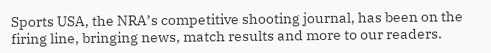Sports USA, the NRA’s competitive shooting journal, has been on the firing line, bringing news, match results and more to our readers.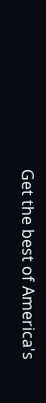Get the best of America's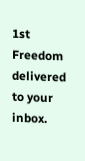1st Freedom delivered to your inbox.